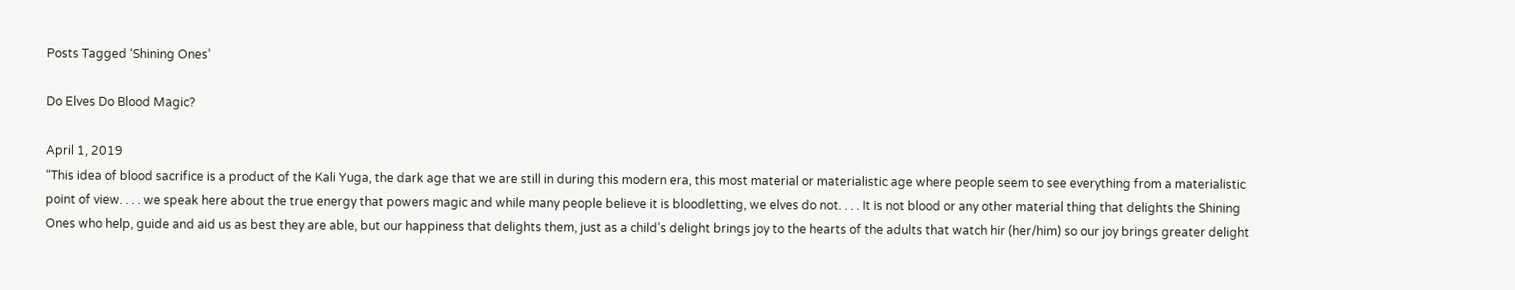Posts Tagged ‘Shining Ones’

Do Elves Do Blood Magic?

April 1, 2019
“This idea of blood sacrifice is a product of the Kali Yuga, the dark age that we are still in during this modern era, this most material or materialistic age where people seem to see everything from a materialistic point of view. . . . we speak here about the true energy that powers magic and while many people believe it is bloodletting, we elves do not. . . . It is not blood or any other material thing that delights the Shining Ones who help, guide and aid us as best they are able, but our happiness that delights them, just as a child’s delight brings joy to the hearts of the adults that watch hir (her/him) so our joy brings greater delight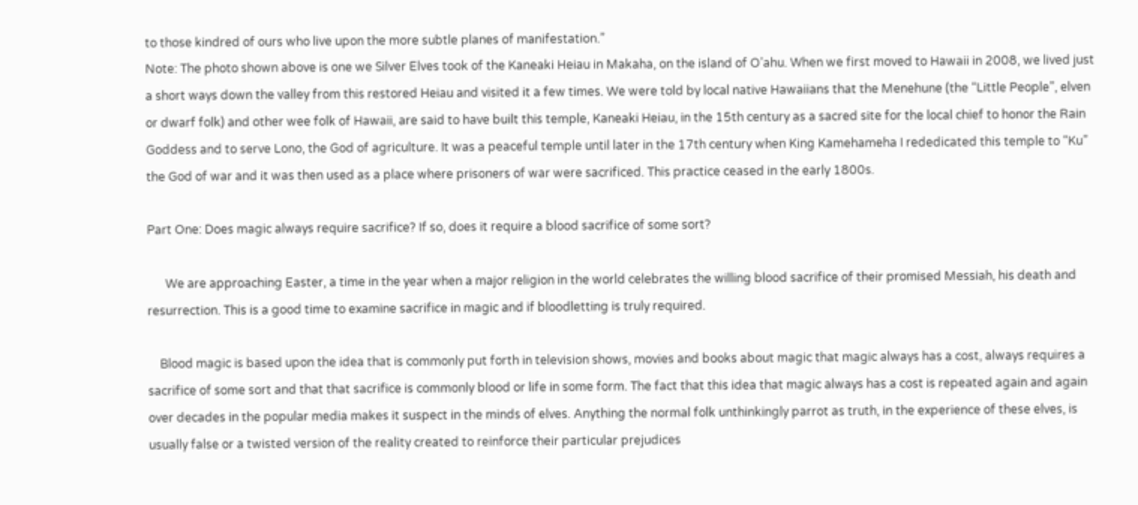to those kindred of ours who live upon the more subtle planes of manifestation.”
Note: The photo shown above is one we Silver Elves took of the Kaneaki Heiau in Makaha, on the island of O’ahu. When we first moved to Hawaii in 2008, we lived just a short ways down the valley from this restored Heiau and visited it a few times. We were told by local native Hawaiians that the Menehune (the “Little People”, elven or dwarf folk) and other wee folk of Hawaii, are said to have built this temple, Kaneaki Heiau, in the 15th century as a sacred site for the local chief to honor the Rain Goddess and to serve Lono, the God of agriculture. It was a peaceful temple until later in the 17th century when King Kamehameha I rededicated this temple to “Ku” the God of war and it was then used as a place where prisoners of war were sacrificed. This practice ceased in the early 1800s.

Part One: Does magic always require sacrifice? If so, does it require a blood sacrifice of some sort?

      We are approaching Easter, a time in the year when a major religion in the world celebrates the willing blood sacrifice of their promised Messiah, his death and resurrection. This is a good time to examine sacrifice in magic and if bloodletting is truly required.

    Blood magic is based upon the idea that is commonly put forth in television shows, movies and books about magic that magic always has a cost, always requires a sacrifice of some sort and that that sacrifice is commonly blood or life in some form. The fact that this idea that magic always has a cost is repeated again and again over decades in the popular media makes it suspect in the minds of elves. Anything the normal folk unthinkingly parrot as truth, in the experience of these elves, is usually false or a twisted version of the reality created to reinforce their particular prejudices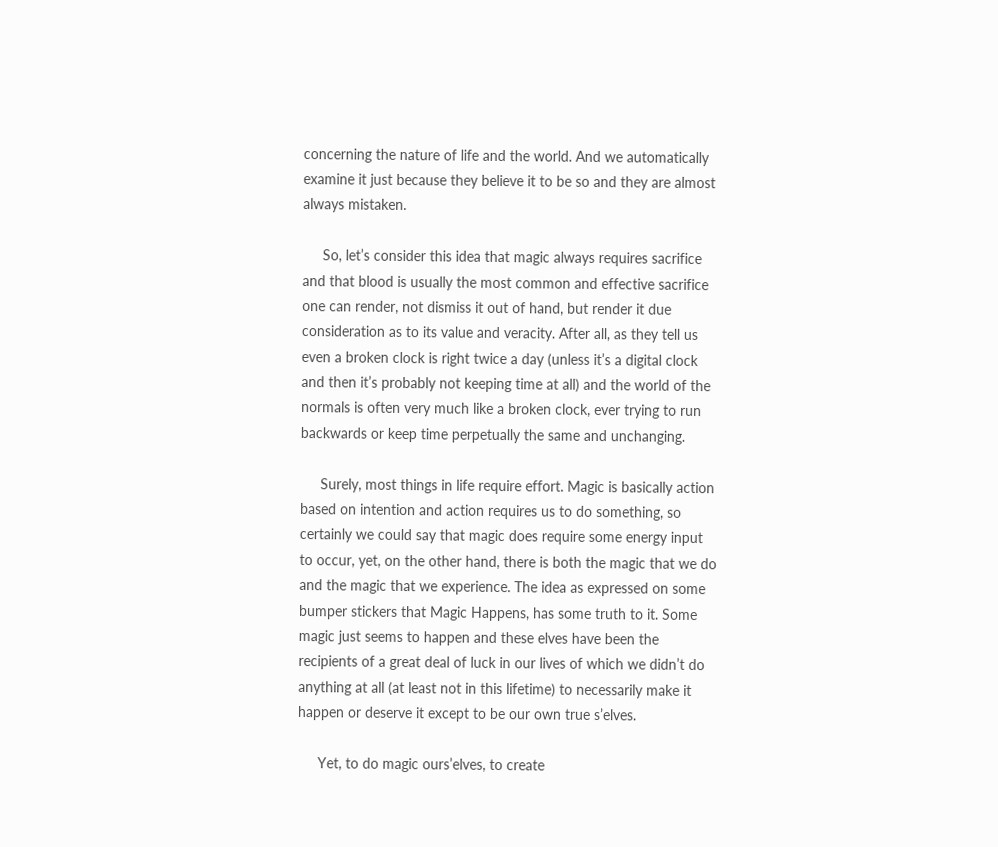concerning the nature of life and the world. And we automatically examine it just because they believe it to be so and they are almost always mistaken.

     So, let’s consider this idea that magic always requires sacrifice and that blood is usually the most common and effective sacrifice one can render, not dismiss it out of hand, but render it due consideration as to its value and veracity. After all, as they tell us even a broken clock is right twice a day (unless it’s a digital clock and then it’s probably not keeping time at all) and the world of the normals is often very much like a broken clock, ever trying to run backwards or keep time perpetually the same and unchanging.

     Surely, most things in life require effort. Magic is basically action based on intention and action requires us to do something, so certainly we could say that magic does require some energy input to occur, yet, on the other hand, there is both the magic that we do and the magic that we experience. The idea as expressed on some bumper stickers that Magic Happens, has some truth to it. Some magic just seems to happen and these elves have been the recipients of a great deal of luck in our lives of which we didn’t do anything at all (at least not in this lifetime) to necessarily make it happen or deserve it except to be our own true s’elves.

     Yet, to do magic ours’elves, to create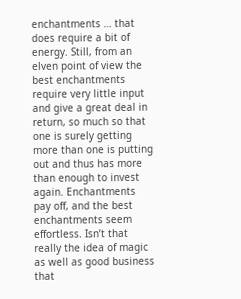enchantments … that does require a bit of energy. Still, from an elven point of view the best enchantments require very little input and give a great deal in return, so much so that one is surely getting more than one is putting out and thus has more than enough to invest again. Enchantments pay off, and the best enchantments seem effortless. Isn’t that really the idea of magic as well as good business that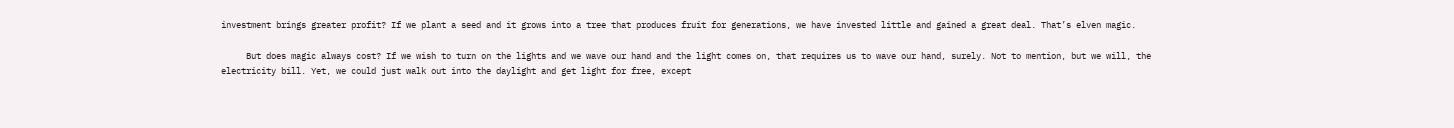investment brings greater profit? If we plant a seed and it grows into a tree that produces fruit for generations, we have invested little and gained a great deal. That’s elven magic.

     But does magic always cost? If we wish to turn on the lights and we wave our hand and the light comes on, that requires us to wave our hand, surely. Not to mention, but we will, the electricity bill. Yet, we could just walk out into the daylight and get light for free, except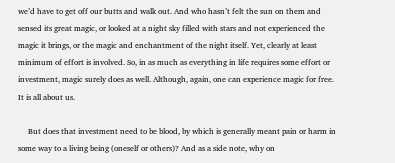we’d have to get off our butts and walk out. And who hasn’t felt the sun on them and sensed its great magic, or looked at a night sky filled with stars and not experienced the magic it brings, or the magic and enchantment of the night itself. Yet, clearly at least minimum of effort is involved. So, in as much as everything in life requires some effort or investment, magic surely does as well. Although, again, one can experience magic for free. It is all about us.

     But does that investment need to be blood, by which is generally meant pain or harm in some way to a living being (oneself or others)? And as a side note, why on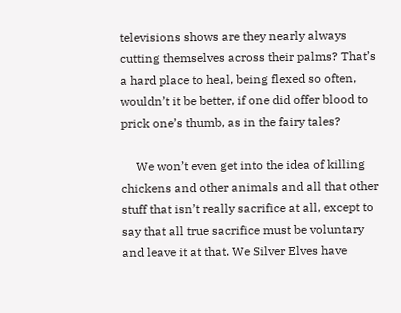televisions shows are they nearly always cutting themselves across their palms? That’s a hard place to heal, being flexed so often, wouldn’t it be better, if one did offer blood to prick one’s thumb, as in the fairy tales?

     We won’t even get into the idea of killing chickens and other animals and all that other stuff that isn’t really sacrifice at all, except to say that all true sacrifice must be voluntary and leave it at that. We Silver Elves have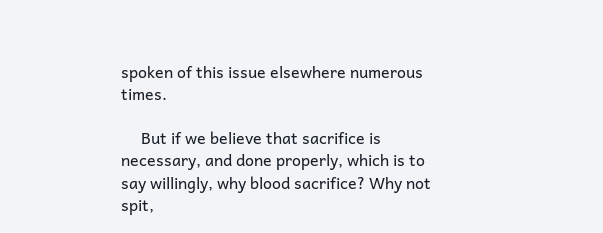spoken of this issue elsewhere numerous times.

     But if we believe that sacrifice is necessary, and done properly, which is to say willingly, why blood sacrifice? Why not spit,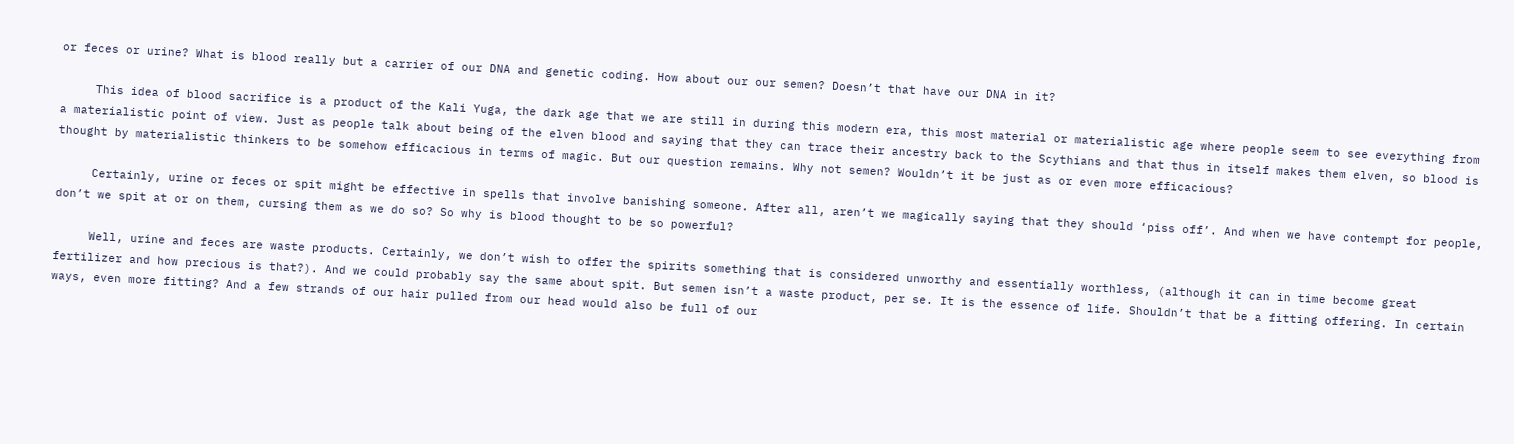or feces or urine? What is blood really but a carrier of our DNA and genetic coding. How about our our semen? Doesn’t that have our DNA in it?

     This idea of blood sacrifice is a product of the Kali Yuga, the dark age that we are still in during this modern era, this most material or materialistic age where people seem to see everything from a materialistic point of view. Just as people talk about being of the elven blood and saying that they can trace their ancestry back to the Scythians and that thus in itself makes them elven, so blood is thought by materialistic thinkers to be somehow efficacious in terms of magic. But our question remains. Why not semen? Wouldn’t it be just as or even more efficacious?

     Certainly, urine or feces or spit might be effective in spells that involve banishing someone. After all, aren’t we magically saying that they should ‘piss off’. And when we have contempt for people, don’t we spit at or on them, cursing them as we do so? So why is blood thought to be so powerful?

     Well, urine and feces are waste products. Certainly, we don’t wish to offer the spirits something that is considered unworthy and essentially worthless, (although it can in time become great fertilizer and how precious is that?). And we could probably say the same about spit. But semen isn’t a waste product, per se. It is the essence of life. Shouldn’t that be a fitting offering. In certain ways, even more fitting? And a few strands of our hair pulled from our head would also be full of our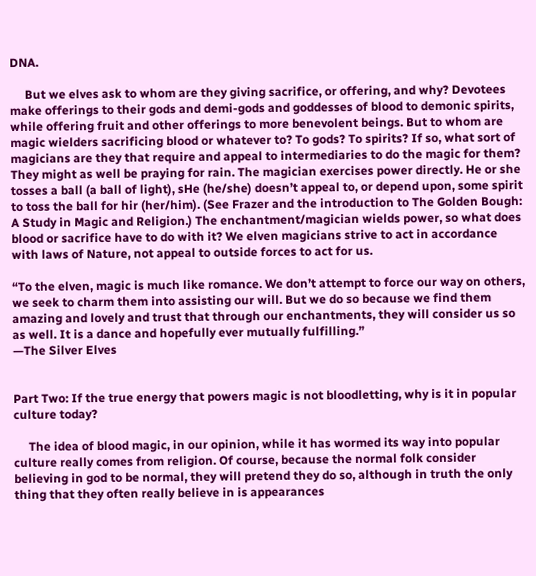DNA.

     But we elves ask to whom are they giving sacrifice, or offering, and why? Devotees make offerings to their gods and demi-gods and goddesses of blood to demonic spirits, while offering fruit and other offerings to more benevolent beings. But to whom are magic wielders sacrificing blood or whatever to? To gods? To spirits? If so, what sort of magicians are they that require and appeal to intermediaries to do the magic for them? They might as well be praying for rain. The magician exercises power directly. He or she tosses a ball (a ball of light), sHe (he/she) doesn’t appeal to, or depend upon, some spirit to toss the ball for hir (her/him). (See Frazer and the introduction to The Golden Bough: A Study in Magic and Religion.) The enchantment/magician wields power, so what does blood or sacrifice have to do with it? We elven magicians strive to act in accordance with laws of Nature, not appeal to outside forces to act for us.

“To the elven, magic is much like romance. We don’t attempt to force our way on others, we seek to charm them into assisting our will. But we do so because we find them amazing and lovely and trust that through our enchantments, they will consider us so as well. It is a dance and hopefully ever mutually fulfilling.”
—The Silver Elves


Part Two: If the true energy that powers magic is not bloodletting, why is it in popular culture today?

     The idea of blood magic, in our opinion, while it has wormed its way into popular culture really comes from religion. Of course, because the normal folk consider believing in god to be normal, they will pretend they do so, although in truth the only thing that they often really believe in is appearances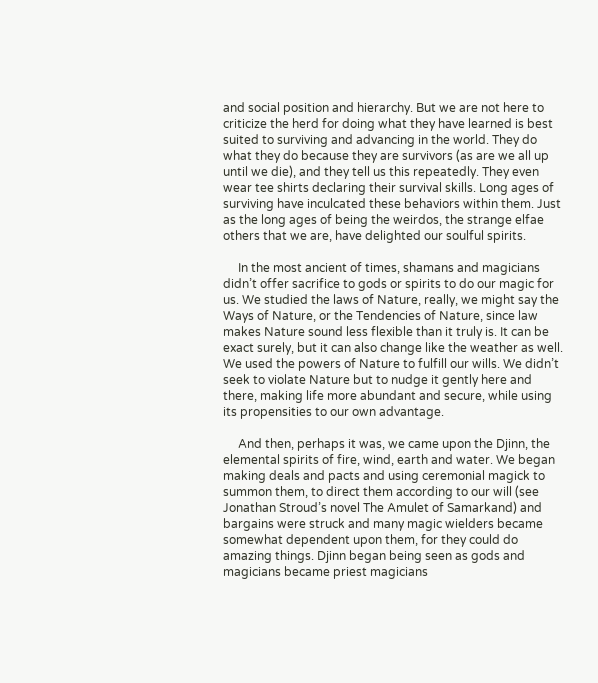and social position and hierarchy. But we are not here to criticize the herd for doing what they have learned is best suited to surviving and advancing in the world. They do what they do because they are survivors (as are we all up until we die), and they tell us this repeatedly. They even wear tee shirts declaring their survival skills. Long ages of surviving have inculcated these behaviors within them. Just as the long ages of being the weirdos, the strange elfae others that we are, have delighted our soulful spirits.

     In the most ancient of times, shamans and magicians didn’t offer sacrifice to gods or spirits to do our magic for us. We studied the laws of Nature, really, we might say the Ways of Nature, or the Tendencies of Nature, since law makes Nature sound less flexible than it truly is. It can be exact surely, but it can also change like the weather as well. We used the powers of Nature to fulfill our wills. We didn’t seek to violate Nature but to nudge it gently here and there, making life more abundant and secure, while using its propensities to our own advantage.

     And then, perhaps it was, we came upon the Djinn, the elemental spirits of fire, wind, earth and water. We began making deals and pacts and using ceremonial magick to summon them, to direct them according to our will (see Jonathan Stroud’s novel The Amulet of Samarkand) and bargains were struck and many magic wielders became somewhat dependent upon them, for they could do amazing things. Djinn began being seen as gods and magicians became priest magicians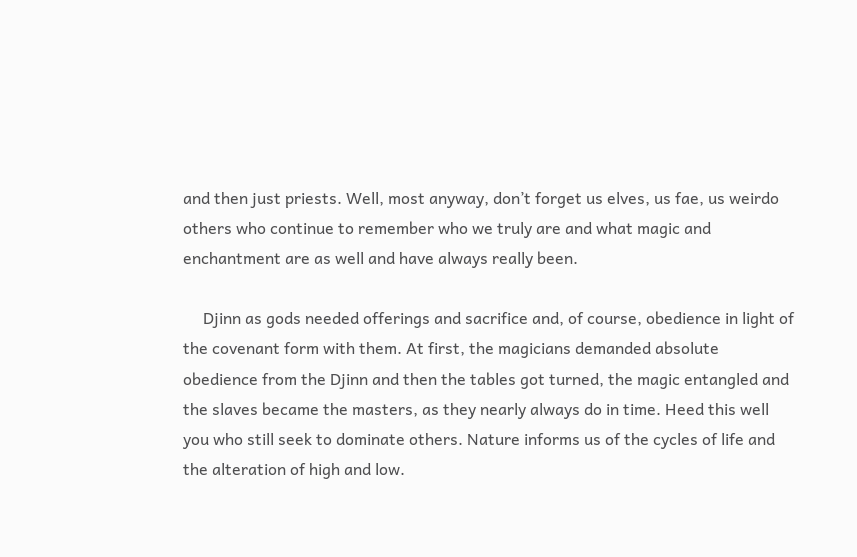and then just priests. Well, most anyway, don’t forget us elves, us fae, us weirdo others who continue to remember who we truly are and what magic and enchantment are as well and have always really been.

     Djinn as gods needed offerings and sacrifice and, of course, obedience in light of the covenant form with them. At first, the magicians demanded absolute obedience from the Djinn and then the tables got turned, the magic entangled and the slaves became the masters, as they nearly always do in time. Heed this well you who still seek to dominate others. Nature informs us of the cycles of life and the alteration of high and low.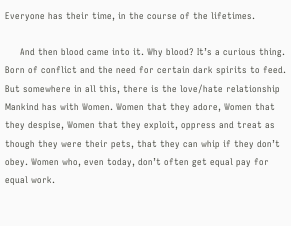Everyone has their time, in the course of the lifetimes.

     And then blood came into it. Why blood? It’s a curious thing. Born of conflict and the need for certain dark spirits to feed. But somewhere in all this, there is the love/hate relationship Mankind has with Women. Women that they adore, Women that they despise, Women that they exploit, oppress and treat as though they were their pets, that they can whip if they don’t obey. Women who, even today, don’t often get equal pay for equal work.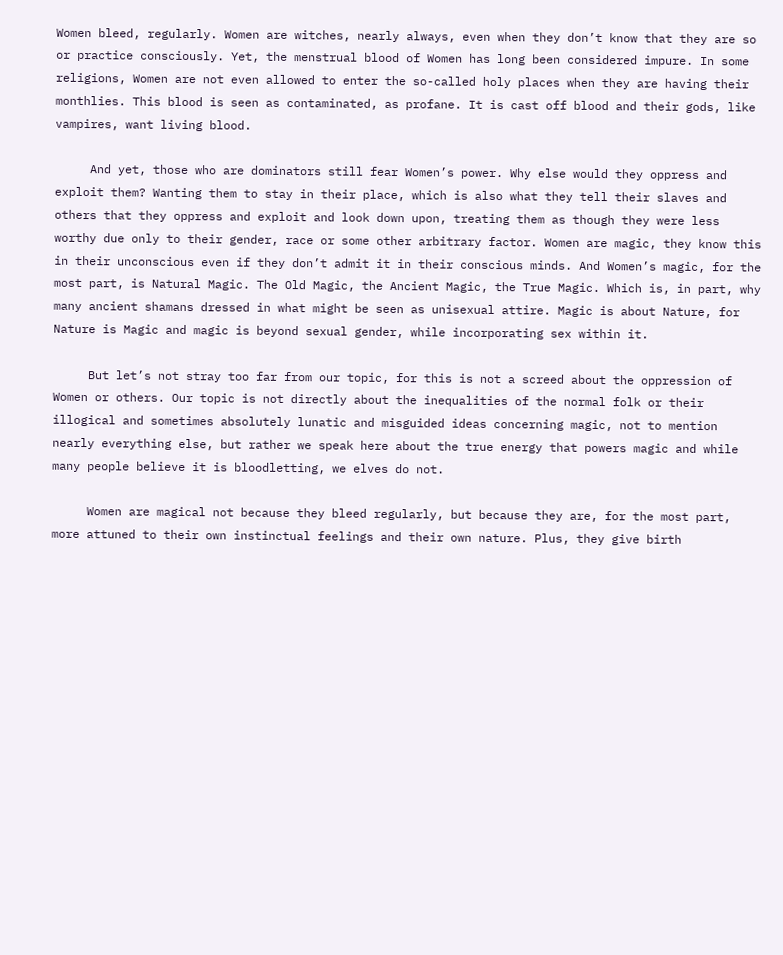Women bleed, regularly. Women are witches, nearly always, even when they don’t know that they are so or practice consciously. Yet, the menstrual blood of Women has long been considered impure. In some religions, Women are not even allowed to enter the so-called holy places when they are having their monthlies. This blood is seen as contaminated, as profane. It is cast off blood and their gods, like vampires, want living blood.

     And yet, those who are dominators still fear Women’s power. Why else would they oppress and exploit them? Wanting them to stay in their place, which is also what they tell their slaves and others that they oppress and exploit and look down upon, treating them as though they were less worthy due only to their gender, race or some other arbitrary factor. Women are magic, they know this in their unconscious even if they don’t admit it in their conscious minds. And Women’s magic, for the most part, is Natural Magic. The Old Magic, the Ancient Magic, the True Magic. Which is, in part, why many ancient shamans dressed in what might be seen as unisexual attire. Magic is about Nature, for Nature is Magic and magic is beyond sexual gender, while incorporating sex within it.

     But let’s not stray too far from our topic, for this is not a screed about the oppression of Women or others. Our topic is not directly about the inequalities of the normal folk or their illogical and sometimes absolutely lunatic and misguided ideas concerning magic, not to mention nearly everything else, but rather we speak here about the true energy that powers magic and while many people believe it is bloodletting, we elves do not.

     Women are magical not because they bleed regularly, but because they are, for the most part, more attuned to their own instinctual feelings and their own nature. Plus, they give birth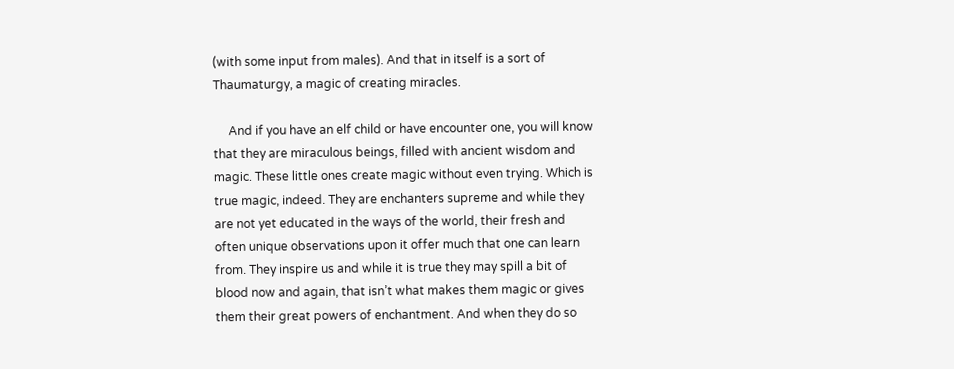(with some input from males). And that in itself is a sort of Thaumaturgy, a magic of creating miracles.

     And if you have an elf child or have encounter one, you will know that they are miraculous beings, filled with ancient wisdom and magic. These little ones create magic without even trying. Which is true magic, indeed. They are enchanters supreme and while they are not yet educated in the ways of the world, their fresh and often unique observations upon it offer much that one can learn from. They inspire us and while it is true they may spill a bit of blood now and again, that isn’t what makes them magic or gives them their great powers of enchantment. And when they do so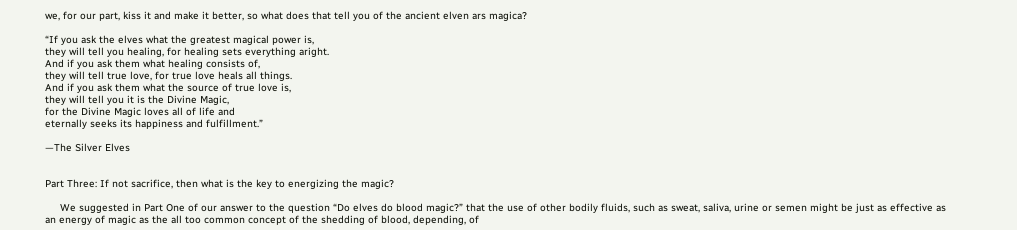we, for our part, kiss it and make it better, so what does that tell you of the ancient elven ars magica?

“If you ask the elves what the greatest magical power is,
they will tell you healing, for healing sets everything aright.
And if you ask them what healing consists of,
they will tell true love, for true love heals all things.
And if you ask them what the source of true love is,
they will tell you it is the Divine Magic,
for the Divine Magic loves all of life and
eternally seeks its happiness and fulfillment.”

—The Silver Elves


Part Three: If not sacrifice, then what is the key to energizing the magic?

     We suggested in Part One of our answer to the question “Do elves do blood magic?” that the use of other bodily fluids, such as sweat, saliva, urine or semen might be just as effective as an energy of magic as the all too common concept of the shedding of blood, depending, of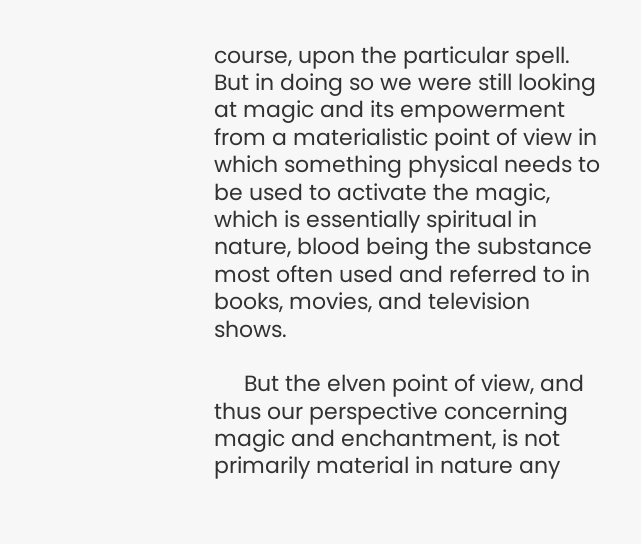course, upon the particular spell. But in doing so we were still looking at magic and its empowerment from a materialistic point of view in which something physical needs to be used to activate the magic, which is essentially spiritual in nature, blood being the substance most often used and referred to in books, movies, and television shows.

     But the elven point of view, and thus our perspective concerning magic and enchantment, is not primarily material in nature any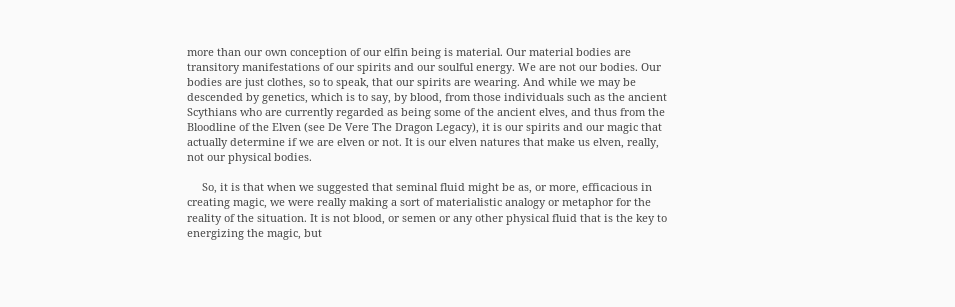more than our own conception of our elfin being is material. Our material bodies are transitory manifestations of our spirits and our soulful energy. We are not our bodies. Our bodies are just clothes, so to speak, that our spirits are wearing. And while we may be descended by genetics, which is to say, by blood, from those individuals such as the ancient Scythians who are currently regarded as being some of the ancient elves, and thus from the Bloodline of the Elven (see De Vere The Dragon Legacy), it is our spirits and our magic that actually determine if we are elven or not. It is our elven natures that make us elven, really, not our physical bodies.

     So, it is that when we suggested that seminal fluid might be as, or more, efficacious in creating magic, we were really making a sort of materialistic analogy or metaphor for the reality of the situation. It is not blood, or semen or any other physical fluid that is the key to energizing the magic, but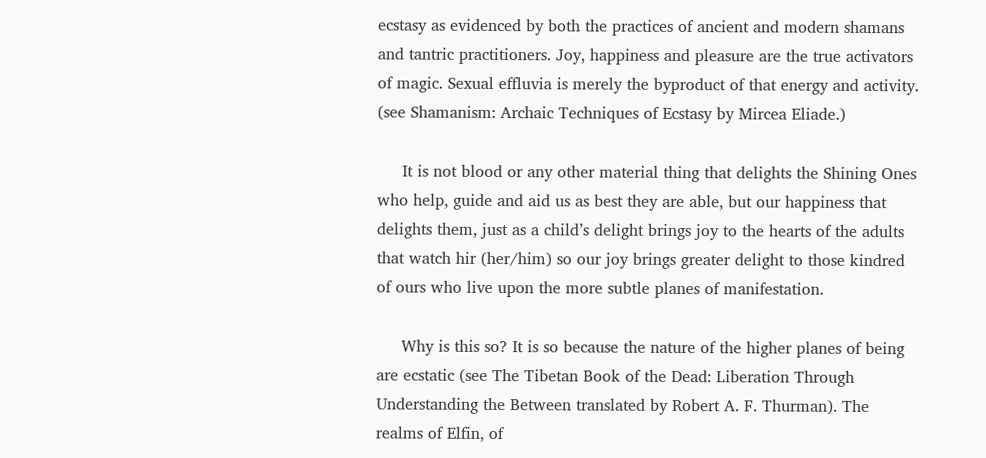ecstasy as evidenced by both the practices of ancient and modern shamans and tantric practitioners. Joy, happiness and pleasure are the true activators of magic. Sexual effluvia is merely the byproduct of that energy and activity. (see Shamanism: Archaic Techniques of Ecstasy by Mircea Eliade.)

     It is not blood or any other material thing that delights the Shining Ones who help, guide and aid us as best they are able, but our happiness that delights them, just as a child’s delight brings joy to the hearts of the adults that watch hir (her/him) so our joy brings greater delight to those kindred of ours who live upon the more subtle planes of manifestation.

     Why is this so? It is so because the nature of the higher planes of being are ecstatic (see The Tibetan Book of the Dead: Liberation Through Understanding the Between translated by Robert A. F. Thurman). The realms of Elfin, of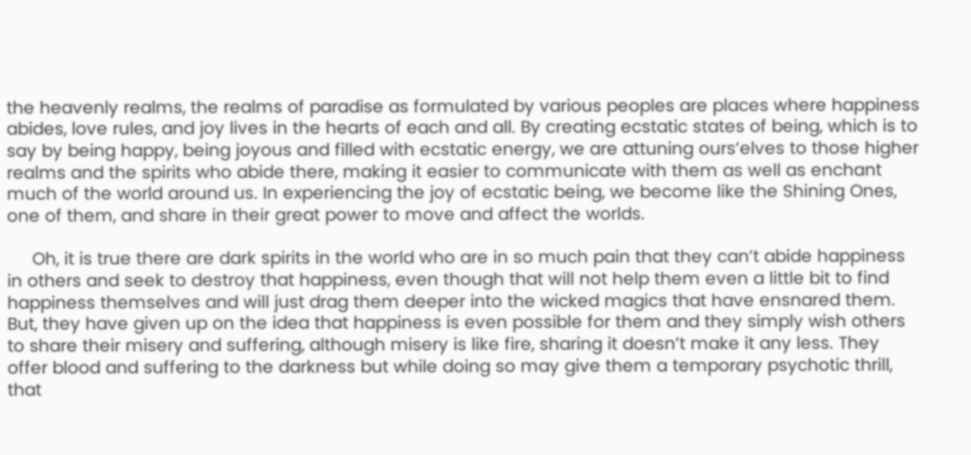the heavenly realms, the realms of paradise as formulated by various peoples are places where happiness abides, love rules, and joy lives in the hearts of each and all. By creating ecstatic states of being, which is to say by being happy, being joyous and filled with ecstatic energy, we are attuning ours’elves to those higher realms and the spirits who abide there, making it easier to communicate with them as well as enchant much of the world around us. In experiencing the joy of ecstatic being, we become like the Shining Ones, one of them, and share in their great power to move and affect the worlds.

     Oh, it is true there are dark spirits in the world who are in so much pain that they can’t abide happiness in others and seek to destroy that happiness, even though that will not help them even a little bit to find happiness themselves and will just drag them deeper into the wicked magics that have ensnared them. But, they have given up on the idea that happiness is even possible for them and they simply wish others to share their misery and suffering, although misery is like fire, sharing it doesn’t make it any less. They offer blood and suffering to the darkness but while doing so may give them a temporary psychotic thrill, that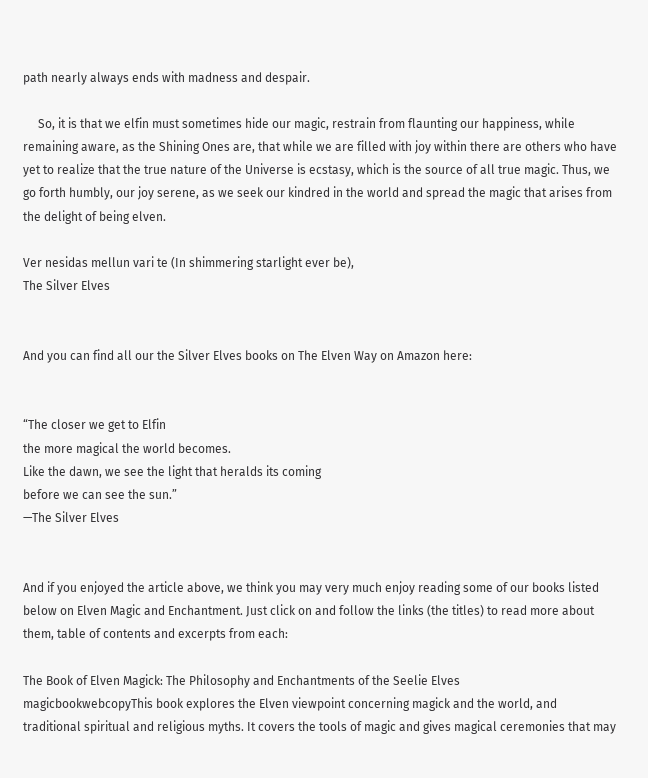path nearly always ends with madness and despair.

     So, it is that we elfin must sometimes hide our magic, restrain from flaunting our happiness, while remaining aware, as the Shining Ones are, that while we are filled with joy within there are others who have yet to realize that the true nature of the Universe is ecstasy, which is the source of all true magic. Thus, we go forth humbly, our joy serene, as we seek our kindred in the world and spread the magic that arises from the delight of being elven.

Ver nesidas mellun vari te (In shimmering starlight ever be),
The Silver Elves


And you can find all our the Silver Elves books on The Elven Way on Amazon here:


“The closer we get to Elfin
the more magical the world becomes.
Like the dawn, we see the light that heralds its coming
before we can see the sun.”
—The Silver Elves


And if you enjoyed the article above, we think you may very much enjoy reading some of our books listed below on Elven Magic and Enchantment. Just click on and follow the links (the titles) to read more about them, table of contents and excerpts from each:

The Book of Elven Magick: The Philosophy and Enchantments of the Seelie Elves
magicbookwebcopyThis book explores the Elven viewpoint concerning magick and the world, and traditional spiritual and religious myths. It covers the tools of magic and gives magical ceremonies that may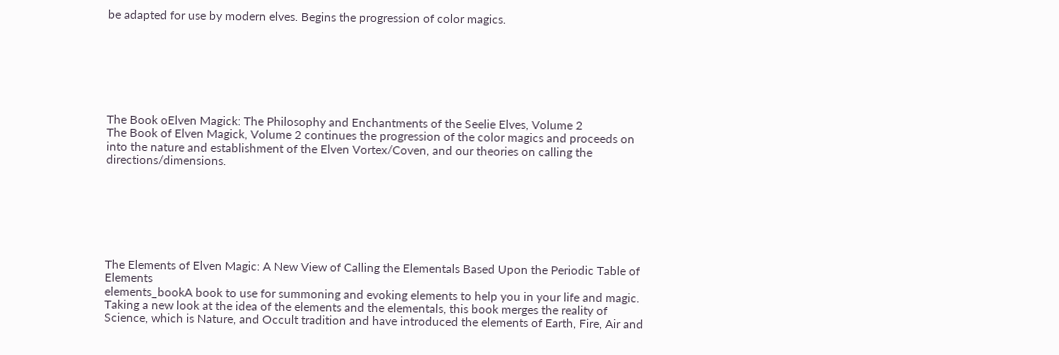be adapted for use by modern elves. Begins the progression of color magics.







The Book oElven Magick: The Philosophy and Enchantments of the Seelie Elves, Volume 2
The Book of Elven Magick, Volume 2 continues the progression of the color magics and proceeds on into the nature and establishment of the Elven Vortex/Coven, and our theories on calling the directions/dimensions.







The Elements of Elven Magic: A New View of Calling the Elementals Based Upon the Periodic Table of Elements
elements_bookA book to use for summoning and evoking elements to help you in your life and magic. Taking a new look at the idea of the elements and the elementals, this book merges the reality of Science, which is Nature, and Occult tradition and have introduced the elements of Earth, Fire, Air and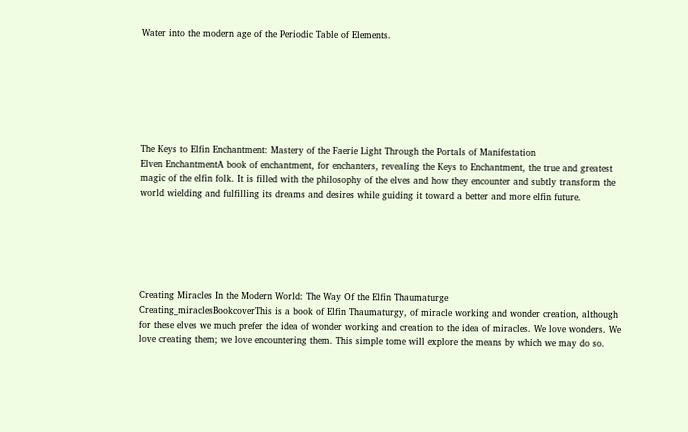Water into the modern age of the Periodic Table of Elements.







The Keys to Elfin Enchantment: Mastery of the Faerie Light Through the Portals of Manifestation
Elven EnchantmentA book of enchantment, for enchanters, revealing the Keys to Enchantment, the true and greatest magic of the elfin folk. It is filled with the philosophy of the elves and how they encounter and subtly transform the world wielding and fulfilling its dreams and desires while guiding it toward a better and more elfin future.






Creating Miracles In the Modern World: The Way Of the Elfin Thaumaturge
Creating_miraclesBookcoverThis is a book of Elfin Thaumaturgy, of miracle working and wonder creation, although for these elves we much prefer the idea of wonder working and creation to the idea of miracles. We love wonders. We love creating them; we love encountering them. This simple tome will explore the means by which we may do so.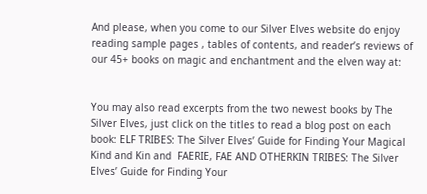And please, when you come to our Silver Elves website do enjoy reading sample pages , tables of contents, and reader’s reviews of our 45+ books on magic and enchantment and the elven way at:


You may also read excerpts from the two newest books by The Silver Elves, just click on the titles to read a blog post on each book: ELF TRIBES: The Silver Elves’ Guide for Finding Your Magical Kind and Kin and  FAERIE, FAE AND OTHERKIN TRIBES: The Silver Elves’ Guide for Finding Your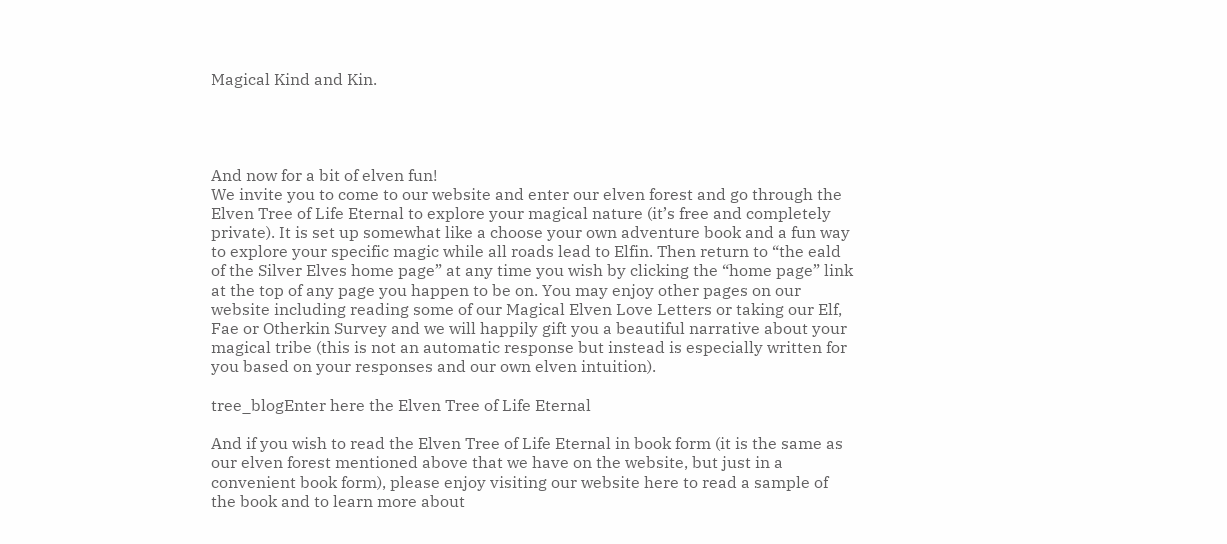Magical Kind and Kin.




And now for a bit of elven fun!
We invite you to come to our website and enter our elven forest and go through the Elven Tree of Life Eternal to explore your magical nature (it’s free and completely private). It is set up somewhat like a choose your own adventure book and a fun way to explore your specific magic while all roads lead to Elfin. Then return to “the eald of the Silver Elves home page” at any time you wish by clicking the “home page” link at the top of any page you happen to be on. You may enjoy other pages on our website including reading some of our Magical Elven Love Letters or taking our Elf, Fae or Otherkin Survey and we will happily gift you a beautiful narrative about your magical tribe (this is not an automatic response but instead is especially written for you based on your responses and our own elven intuition).

tree_blogEnter here the Elven Tree of Life Eternal

And if you wish to read the Elven Tree of Life Eternal in book form (it is the same as our elven forest mentioned above that we have on the website, but just in a convenient book form), please enjoy visiting our website here to read a sample of the book and to learn more about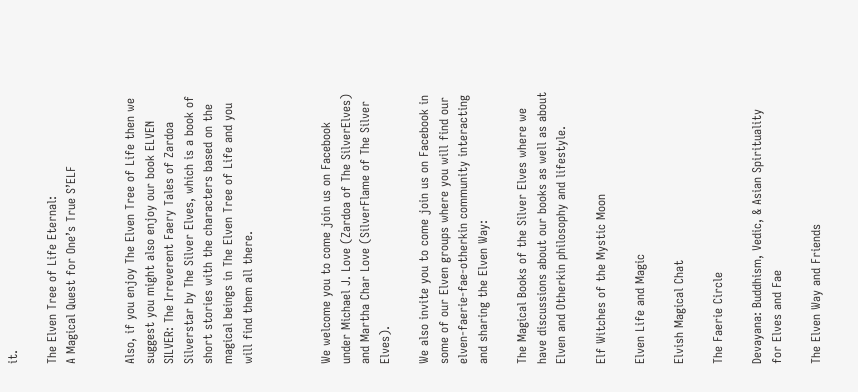it.

The Elven Tree of Life Eternal:
A Magical Quest for One’s True S’ELF


Also, if you enjoy The Elven Tree of Life then we suggest you might also enjoy our book ELVEN SILVER: The Irreverent Faery Tales of Zardoa Silverstar by The Silver Elves, which is a book of short stories with the characters based on the magical beings in The Elven Tree of Life and you will find them all there.



We welcome you to come join us on Facebook under Michael J. Love (Zardoa of The SilverElves) and Martha Char Love (SilverFlame of The Silver Elves).

We also invite you to come join us on Facebook in some of our Elven groups where you will find our elven-faerie-fae-otherkin community interacting and sharing the Elven Way:

The Magical Books of the Silver Elves where we have discussions about our books as well as about Elven and Otherkin philosophy and lifestyle.

Elf Witches of the Mystic Moon

Elven Life and Magic

Elvish Magical Chat

The Faerie Circle

Devayana: Buddhism, Vedic, & Asian Spirituality for Elves and Fae

The Elven Way and Friends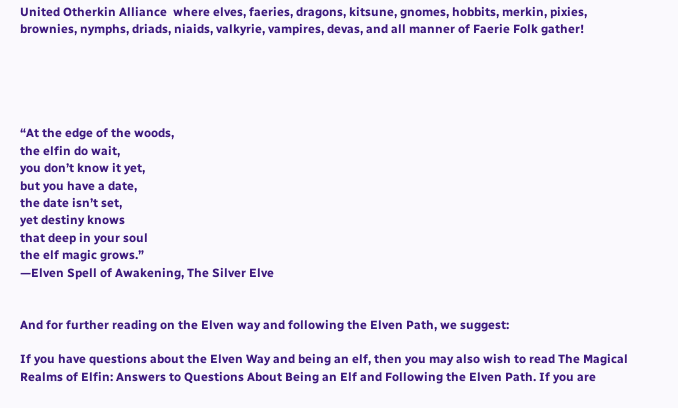United Otherkin Alliance  where elves, faeries, dragons, kitsune, gnomes, hobbits, merkin, pixies, brownies, nymphs, driads, niaids, valkyrie, vampires, devas, and all manner of Faerie Folk gather!





“At the edge of the woods,
the elfin do wait,
you don’t know it yet,
but you have a date,
the date isn’t set,
yet destiny knows
that deep in your soul
the elf magic grows.”
—Elven Spell of Awakening, The Silver Elve


And for further reading on the Elven way and following the Elven Path, we suggest:

If you have questions about the Elven Way and being an elf, then you may also wish to read The Magical Realms of Elfin: Answers to Questions About Being an Elf and Following the Elven Path. If you are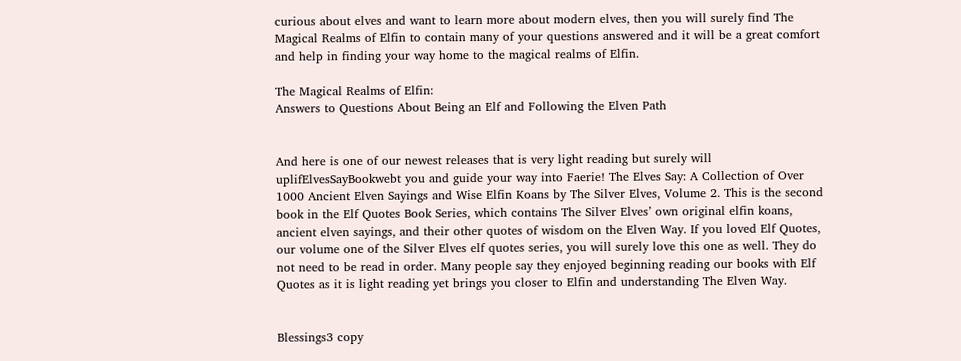curious about elves and want to learn more about modern elves, then you will surely find The Magical Realms of Elfin to contain many of your questions answered and it will be a great comfort and help in finding your way home to the magical realms of Elfin.

The Magical Realms of Elfin:
Answers to Questions About Being an Elf and Following the Elven Path


And here is one of our newest releases that is very light reading but surely will uplifElvesSayBookwebt you and guide your way into Faerie! The Elves Say: A Collection of Over 1000 Ancient Elven Sayings and Wise Elfin Koans by The Silver Elves, Volume 2. This is the second book in the Elf Quotes Book Series, which contains The Silver Elves’ own original elfin koans, ancient elven sayings, and their other quotes of wisdom on the Elven Way. If you loved Elf Quotes, our volume one of the Silver Elves elf quotes series, you will surely love this one as well. They do not need to be read in order. Many people say they enjoyed beginning reading our books with Elf Quotes as it is light reading yet brings you closer to Elfin and understanding The Elven Way.


Blessings3 copy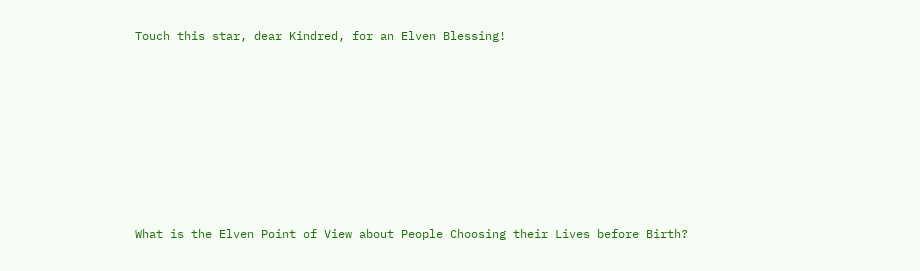Touch this star, dear Kindred, for an Elven Blessing!










What is the Elven Point of View about People Choosing their Lives before Birth?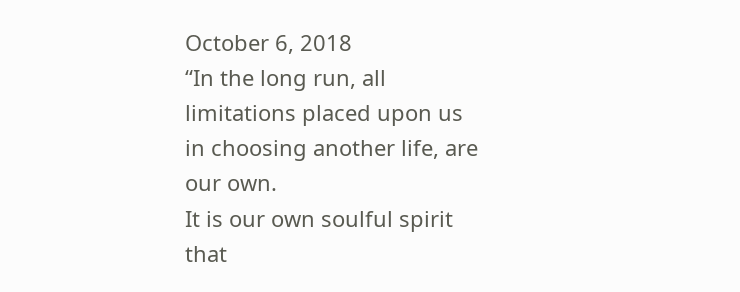October 6, 2018
“In the long run, all limitations placed upon us in choosing another life, are our own.
It is our own soulful spirit that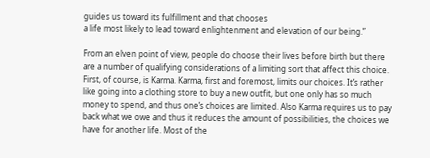guides us toward its fulfillment and that chooses
a life most likely to lead toward enlightenment and elevation of our being.”

From an elven point of view, people do choose their lives before birth but there are a number of qualifying considerations of a limiting sort that affect this choice. First, of course, is Karma. Karma, first and foremost, limits our choices. It’s rather like going into a clothing store to buy a new outfit, but one only has so much money to spend, and thus one’s choices are limited. Also Karma requires us to pay back what we owe and thus it reduces the amount of possibilities, the choices we have for another life. Most of the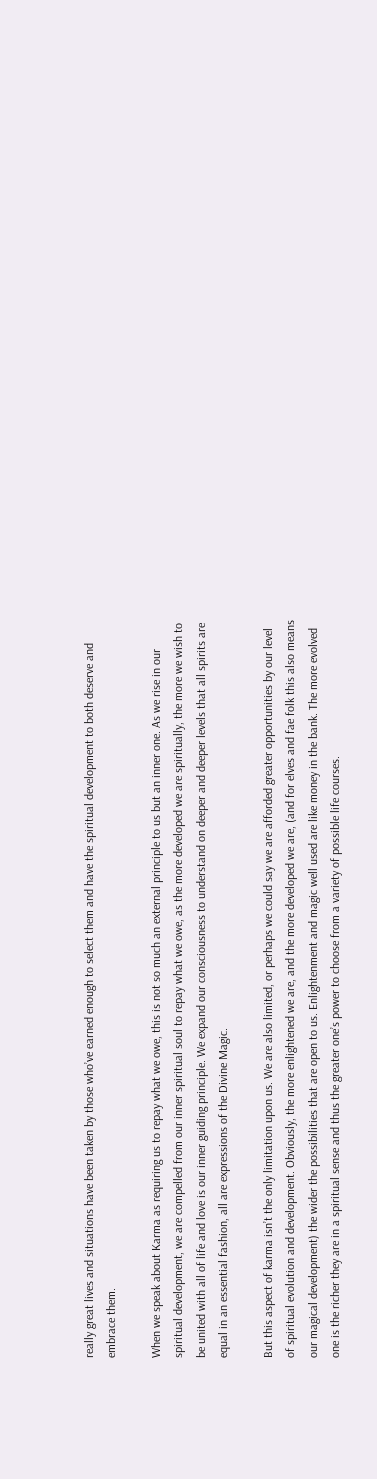really great lives and situations have been taken by those who’ve earned enough to select them and have the spiritual development to both deserve and embrace them.

When we speak about Karma as requiring us to repay what we owe, this is not so much an external principle to us but an inner one. As we rise in our spiritual development, we are compelled from our inner spiritual soul to repay what we owe, as the more developed we are spiritually, the more we wish to be united with all of life and love is our inner guiding principle. We expand our consciousness to understand on deeper and deeper levels that all spirits are equal in an essential fashion, all are expressions of the Divine Magic.

But this aspect of karma isn’t the only limitation upon us. We are also limited, or perhaps we could say we are afforded greater opportunities by our level of spiritual evolution and development. Obviously, the more enlightened we are, and the more developed we are, (and for elves and fae folk this also means our magical development) the wider the possibilities that are open to us. Enlightenment and magic well used are like money in the bank. The more evolved one is the richer they are in a spiritual sense and thus the greater one’s power to choose from a variety of possible life courses.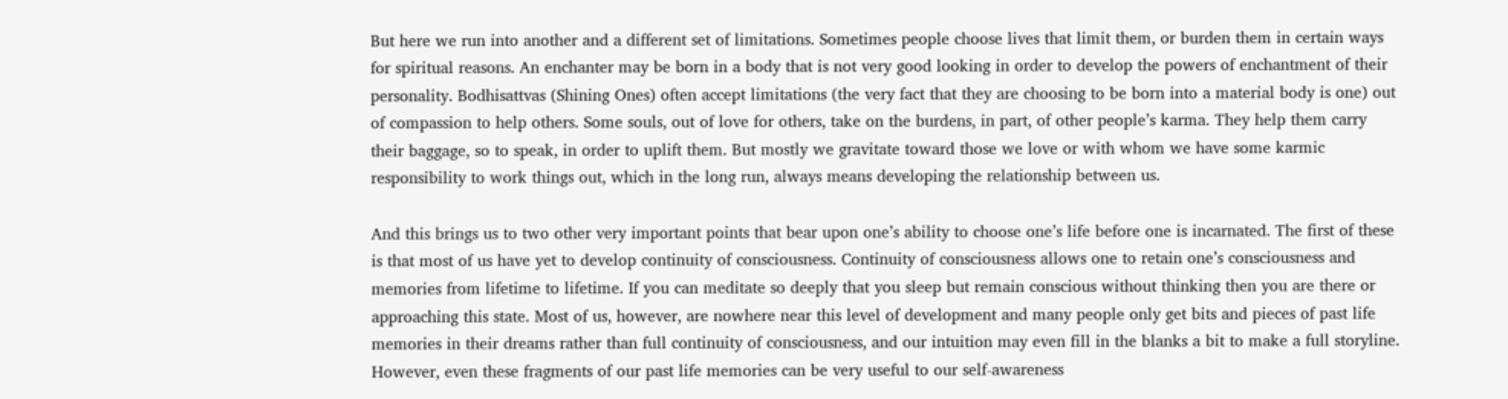But here we run into another and a different set of limitations. Sometimes people choose lives that limit them, or burden them in certain ways for spiritual reasons. An enchanter may be born in a body that is not very good looking in order to develop the powers of enchantment of their personality. Bodhisattvas (Shining Ones) often accept limitations (the very fact that they are choosing to be born into a material body is one) out of compassion to help others. Some souls, out of love for others, take on the burdens, in part, of other people’s karma. They help them carry their baggage, so to speak, in order to uplift them. But mostly we gravitate toward those we love or with whom we have some karmic responsibility to work things out, which in the long run, always means developing the relationship between us.

And this brings us to two other very important points that bear upon one’s ability to choose one’s life before one is incarnated. The first of these is that most of us have yet to develop continuity of consciousness. Continuity of consciousness allows one to retain one’s consciousness and memories from lifetime to lifetime. If you can meditate so deeply that you sleep but remain conscious without thinking then you are there or approaching this state. Most of us, however, are nowhere near this level of development and many people only get bits and pieces of past life memories in their dreams rather than full continuity of consciousness, and our intuition may even fill in the blanks a bit to make a full storyline. However, even these fragments of our past life memories can be very useful to our self-awareness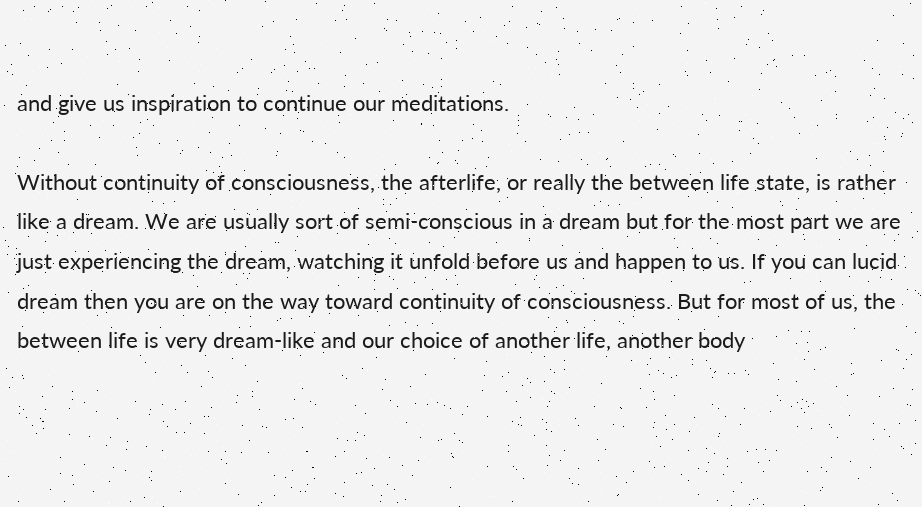and give us inspiration to continue our meditations.

Without continuity of consciousness, the afterlife, or really the between life state, is rather like a dream. We are usually sort of semi-conscious in a dream but for the most part we are just experiencing the dream, watching it unfold before us and happen to us. If you can lucid dream then you are on the way toward continuity of consciousness. But for most of us, the between life is very dream-like and our choice of another life, another body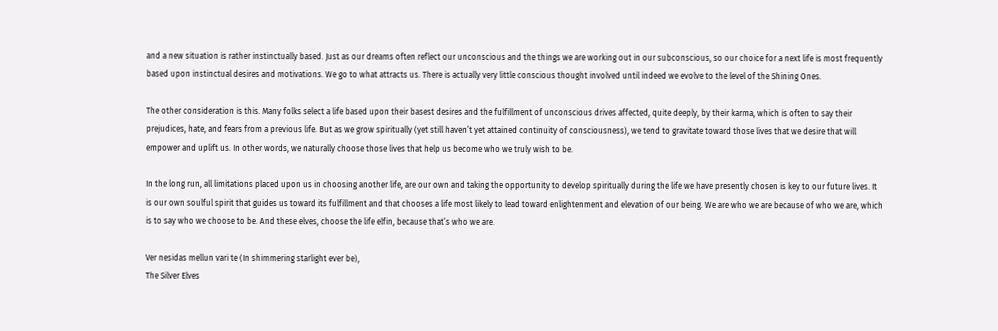and a new situation is rather instinctually based. Just as our dreams often reflect our unconscious and the things we are working out in our subconscious, so our choice for a next life is most frequently based upon instinctual desires and motivations. We go to what attracts us. There is actually very little conscious thought involved until indeed we evolve to the level of the Shining Ones.

The other consideration is this. Many folks select a life based upon their basest desires and the fulfillment of unconscious drives affected, quite deeply, by their karma, which is often to say their prejudices, hate, and fears from a previous life. But as we grow spiritually (yet still haven’t yet attained continuity of consciousness), we tend to gravitate toward those lives that we desire that will empower and uplift us. In other words, we naturally choose those lives that help us become who we truly wish to be.

In the long run, all limitations placed upon us in choosing another life, are our own and taking the opportunity to develop spiritually during the life we have presently chosen is key to our future lives. It is our own soulful spirit that guides us toward its fulfillment and that chooses a life most likely to lead toward enlightenment and elevation of our being. We are who we are because of who we are, which is to say who we choose to be. And these elves, choose the life elfin, because that’s who we are.

Ver nesidas mellun vari te (In shimmering starlight ever be),
The Silver Elves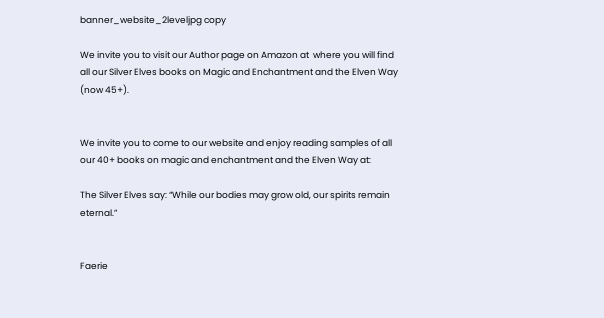banner_website_2leveljpg copy

We invite you to visit our Author page on Amazon at  where you will find all our Silver Elves books on Magic and Enchantment and the Elven Way (now 45+).


We invite you to come to our website and enjoy reading samples of all our 40+ books on magic and enchantment and the Elven Way at:

The Silver Elves say: “While our bodies may grow old, our spirits remain eternal.”


Faerie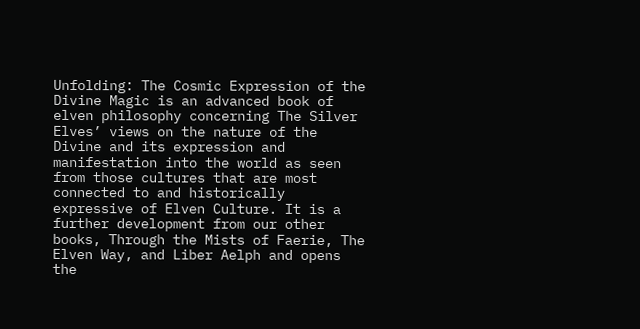Unfolding: The Cosmic Expression of the Divine Magic is an advanced book of elven philosophy concerning The Silver Elves’ views on the nature of the Divine and its expression and manifestation into the world as seen from those cultures that are most connected to and historically expressive of Elven Culture. It is a further development from our other books, Through the Mists of Faerie, The Elven Way, and Liber Aelph and opens the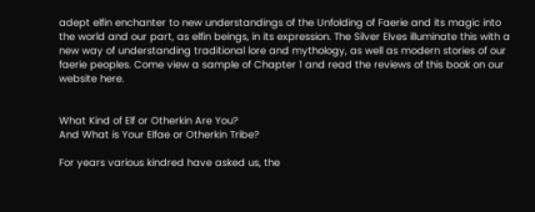adept elfin enchanter to new understandings of the Unfolding of Faerie and its magic into the world and our part, as elfin beings, in its expression. The Silver Elves illuminate this with a new way of understanding traditional lore and mythology, as well as modern stories of our faerie peoples. Come view a sample of Chapter 1 and read the reviews of this book on our website here.


What Kind of Elf or Otherkin Are You?
And What is Your Elfae or Otherkin Tribe?

For years various kindred have asked us, the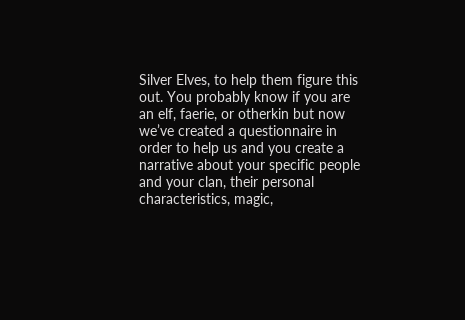Silver Elves, to help them figure this out. You probably know if you are an elf, faerie, or otherkin but now we’ve created a questionnaire in order to help us and you create a narrative about your specific people and your clan, their personal characteristics, magic,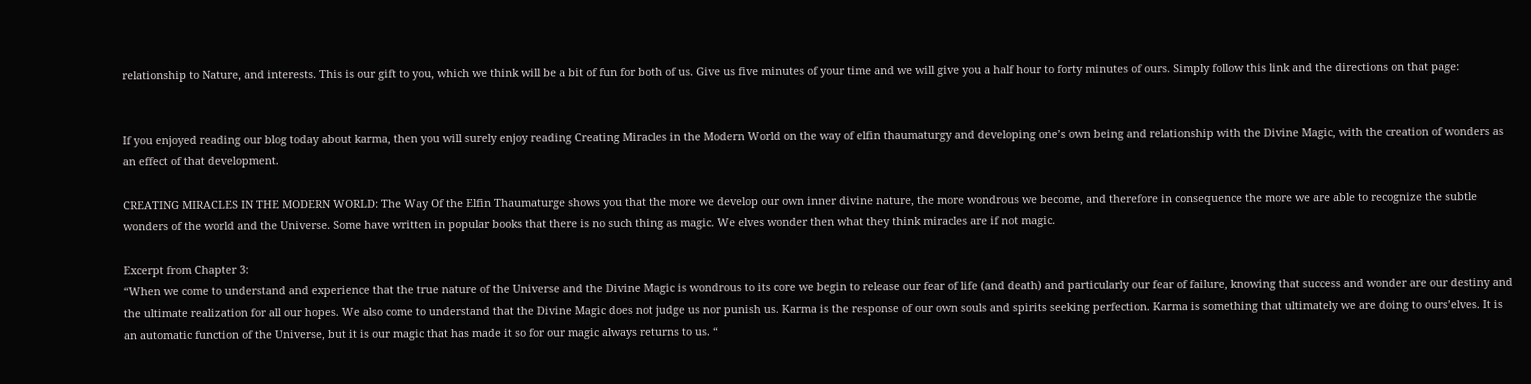relationship to Nature, and interests. This is our gift to you, which we think will be a bit of fun for both of us. Give us five minutes of your time and we will give you a half hour to forty minutes of ours. Simply follow this link and the directions on that page:


If you enjoyed reading our blog today about karma, then you will surely enjoy reading Creating Miracles in the Modern World on the way of elfin thaumaturgy and developing one’s own being and relationship with the Divine Magic, with the creation of wonders as an effect of that development.

CREATING MIRACLES IN THE MODERN WORLD: The Way Of the Elfin Thaumaturge shows you that the more we develop our own inner divine nature, the more wondrous we become, and therefore in consequence the more we are able to recognize the subtle wonders of the world and the Universe. Some have written in popular books that there is no such thing as magic. We elves wonder then what they think miracles are if not magic.

Excerpt from Chapter 3:
“When we come to understand and experience that the true nature of the Universe and the Divine Magic is wondrous to its core we begin to release our fear of life (and death) and particularly our fear of failure, knowing that success and wonder are our destiny and the ultimate realization for all our hopes. We also come to understand that the Divine Magic does not judge us nor punish us. Karma is the response of our own souls and spirits seeking perfection. Karma is something that ultimately we are doing to ours’elves. It is an automatic function of the Universe, but it is our magic that has made it so for our magic always returns to us. “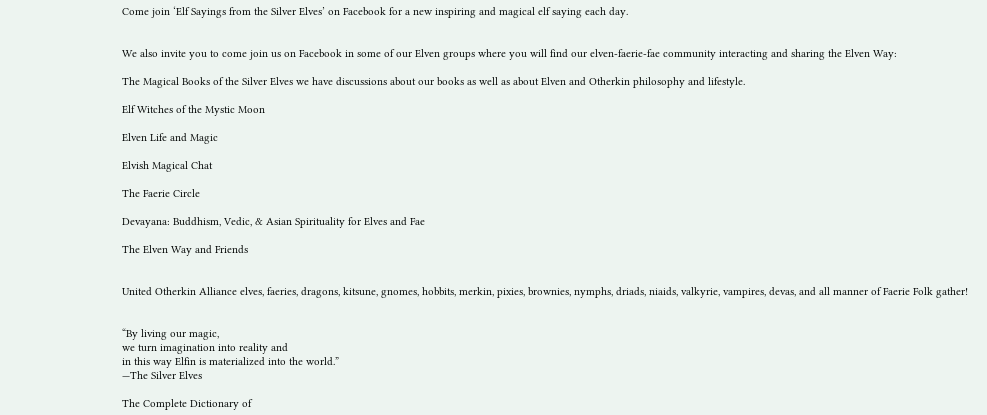Come join ‘Elf Sayings from the Silver Elves’ on Facebook for a new inspiring and magical elf saying each day.


We also invite you to come join us on Facebook in some of our Elven groups where you will find our elven-faerie-fae community interacting and sharing the Elven Way:

The Magical Books of the Silver Elves we have discussions about our books as well as about Elven and Otherkin philosophy and lifestyle.

Elf Witches of the Mystic Moon

Elven Life and Magic

Elvish Magical Chat

The Faerie Circle

Devayana: Buddhism, Vedic, & Asian Spirituality for Elves and Fae

The Elven Way and Friends


United Otherkin Alliance elves, faeries, dragons, kitsune, gnomes, hobbits, merkin, pixies, brownies, nymphs, driads, niaids, valkyrie, vampires, devas, and all manner of Faerie Folk gather!


“By living our magic,
we turn imagination into reality and
in this way Elfin is materialized into the world.”
—The Silver Elves

The Complete Dictionary of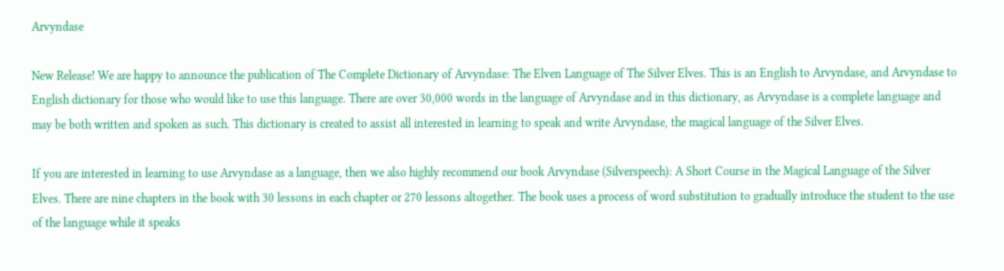Arvyndase

New Release! We are happy to announce the publication of The Complete Dictionary of Arvyndase: The Elven Language of The Silver Elves. This is an English to Arvyndase, and Arvyndase to English dictionary for those who would like to use this language. There are over 30,000 words in the language of Arvyndase and in this dictionary, as Arvyndase is a complete language and may be both written and spoken as such. This dictionary is created to assist all interested in learning to speak and write Arvyndase, the magical language of the Silver Elves.

If you are interested in learning to use Arvyndase as a language, then we also highly recommend our book Arvyndase (Silverspeech): A Short Course in the Magical Language of the Silver Elves. There are nine chapters in the book with 30 lessons in each chapter or 270 lessons altogether. The book uses a process of word substitution to gradually introduce the student to the use of the language while it speaks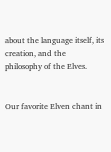about the language itself, its creation, and the philosophy of the Elves.


Our favorite Elven chant in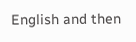English and then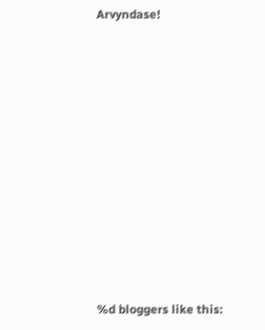Arvyndase!











%d bloggers like this: